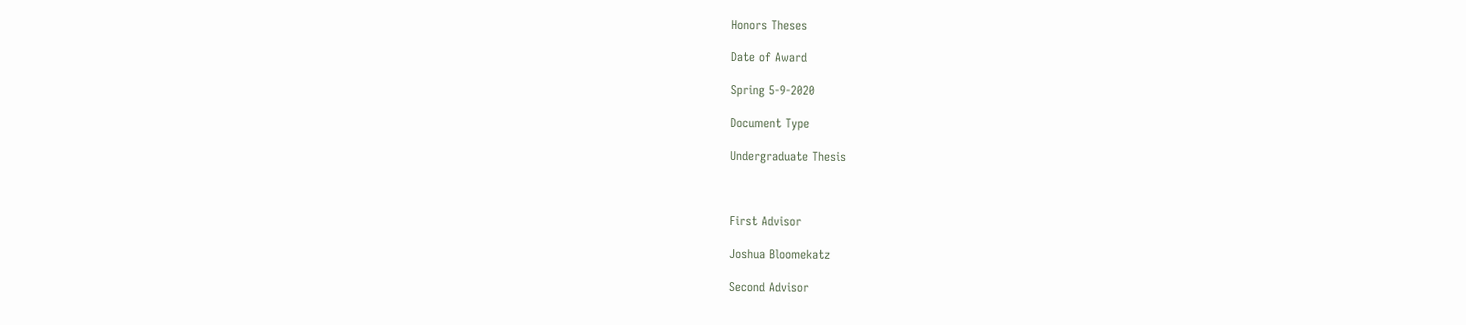Honors Theses

Date of Award

Spring 5-9-2020

Document Type

Undergraduate Thesis



First Advisor

Joshua Bloomekatz

Second Advisor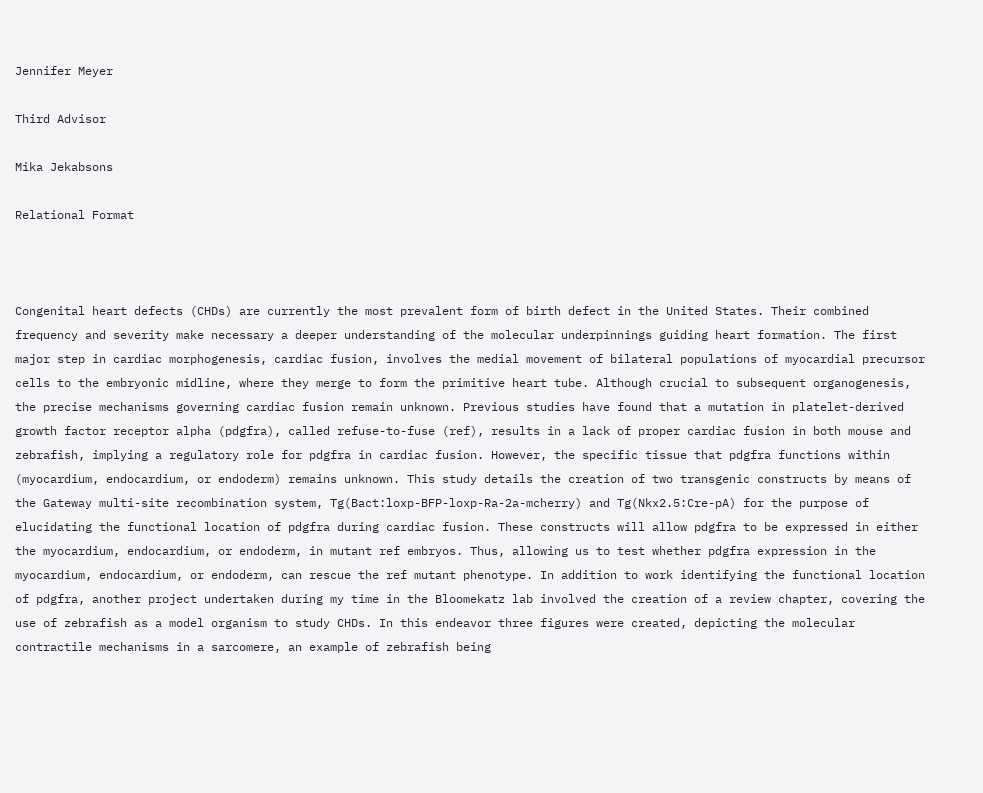Jennifer Meyer

Third Advisor

Mika Jekabsons

Relational Format



Congenital heart defects (CHDs) are currently the most prevalent form of birth defect in the United States. Their combined frequency and severity make necessary a deeper understanding of the molecular underpinnings guiding heart formation. The first major step in cardiac morphogenesis, cardiac fusion, involves the medial movement of bilateral populations of myocardial precursor cells to the embryonic midline, where they merge to form the primitive heart tube. Although crucial to subsequent organogenesis, the precise mechanisms governing cardiac fusion remain unknown. Previous studies have found that a mutation in platelet-derived growth factor receptor alpha (pdgfra), called refuse-to-fuse (ref), results in a lack of proper cardiac fusion in both mouse and zebrafish, implying a regulatory role for pdgfra in cardiac fusion. However, the specific tissue that pdgfra functions within (myocardium, endocardium, or endoderm) remains unknown. This study details the creation of two transgenic constructs by means of the Gateway multi-site recombination system, Tg(Bact:loxp-BFP-loxp-Ra-2a-mcherry) and Tg(Nkx2.5:Cre-pA) for the purpose of elucidating the functional location of pdgfra during cardiac fusion. These constructs will allow pdgfra to be expressed in either the myocardium, endocardium, or endoderm, in mutant ref embryos. Thus, allowing us to test whether pdgfra expression in the myocardium, endocardium, or endoderm, can rescue the ref mutant phenotype. In addition to work identifying the functional location of pdgfra, another project undertaken during my time in the Bloomekatz lab involved the creation of a review chapter, covering the use of zebrafish as a model organism to study CHDs. In this endeavor three figures were created, depicting the molecular contractile mechanisms in a sarcomere, an example of zebrafish being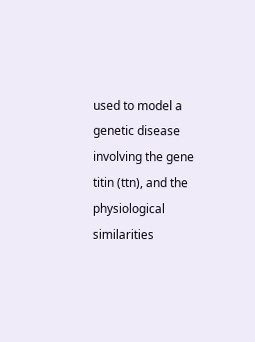used to model a genetic disease involving the gene titin (ttn), and the physiological similarities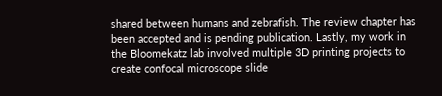shared between humans and zebrafish. The review chapter has been accepted and is pending publication. Lastly, my work in the Bloomekatz lab involved multiple 3D printing projects to create confocal microscope slide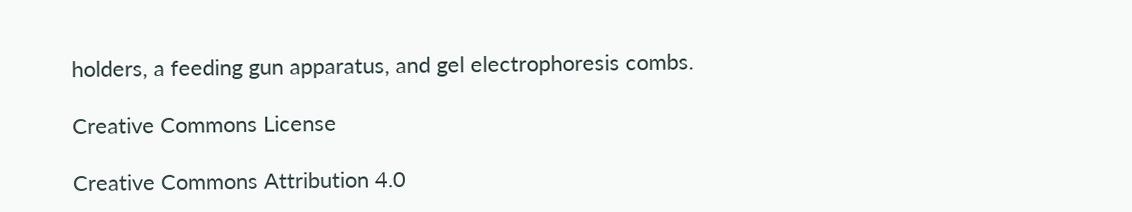holders, a feeding gun apparatus, and gel electrophoresis combs.

Creative Commons License

Creative Commons Attribution 4.0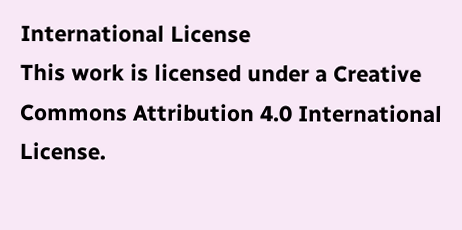International License
This work is licensed under a Creative Commons Attribution 4.0 International License.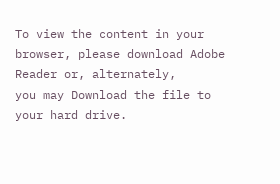To view the content in your browser, please download Adobe Reader or, alternately,
you may Download the file to your hard drive.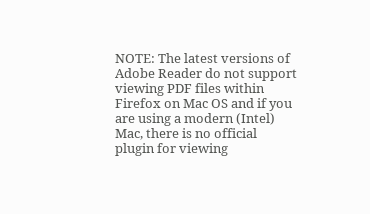NOTE: The latest versions of Adobe Reader do not support viewing PDF files within Firefox on Mac OS and if you are using a modern (Intel) Mac, there is no official plugin for viewing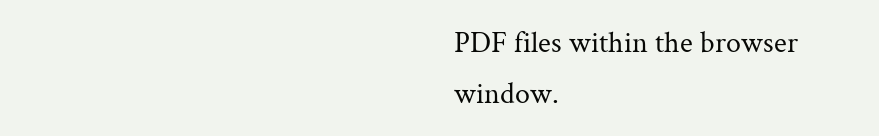PDF files within the browser window.